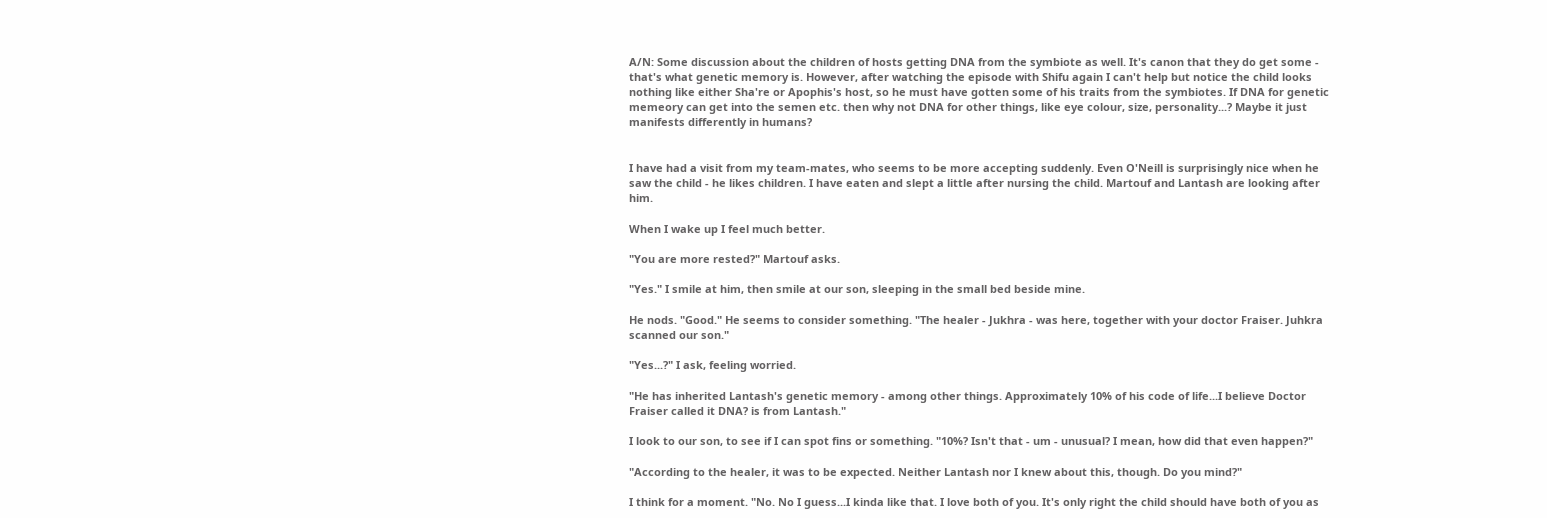A/N: Some discussion about the children of hosts getting DNA from the symbiote as well. It's canon that they do get some - that's what genetic memory is. However, after watching the episode with Shifu again I can't help but notice the child looks nothing like either Sha're or Apophis's host, so he must have gotten some of his traits from the symbiotes. If DNA for genetic memeory can get into the semen etc. then why not DNA for other things, like eye colour, size, personality...? Maybe it just manifests differently in humans?


I have had a visit from my team-mates, who seems to be more accepting suddenly. Even O'Neill is surprisingly nice when he saw the child - he likes children. I have eaten and slept a little after nursing the child. Martouf and Lantash are looking after him.

When I wake up I feel much better.

"You are more rested?" Martouf asks.

"Yes." I smile at him, then smile at our son, sleeping in the small bed beside mine.

He nods. "Good." He seems to consider something. "The healer - Jukhra - was here, together with your doctor Fraiser. Juhkra scanned our son."

"Yes...?" I ask, feeling worried.

"He has inherited Lantash's genetic memory - among other things. Approximately 10% of his code of life...I believe Doctor Fraiser called it DNA? is from Lantash."

I look to our son, to see if I can spot fins or something. "10%? Isn't that - um - unusual? I mean, how did that even happen?"

"According to the healer, it was to be expected. Neither Lantash nor I knew about this, though. Do you mind?"

I think for a moment. "No. No I guess...I kinda like that. I love both of you. It's only right the child should have both of you as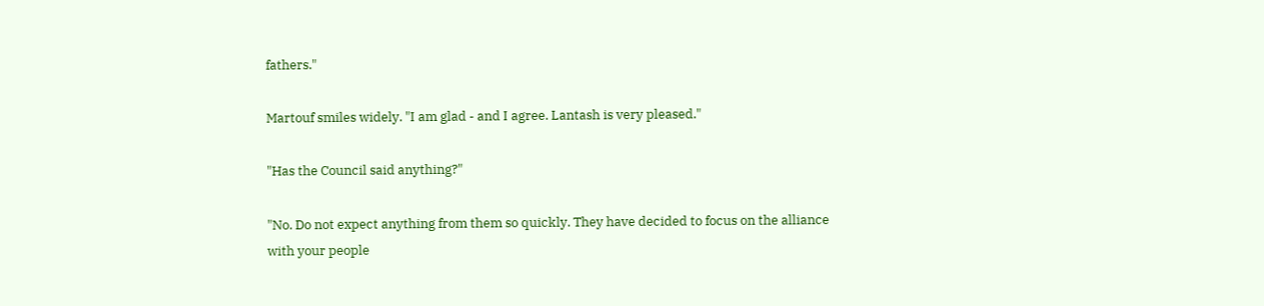fathers."

Martouf smiles widely. "I am glad - and I agree. Lantash is very pleased."

"Has the Council said anything?"

"No. Do not expect anything from them so quickly. They have decided to focus on the alliance with your people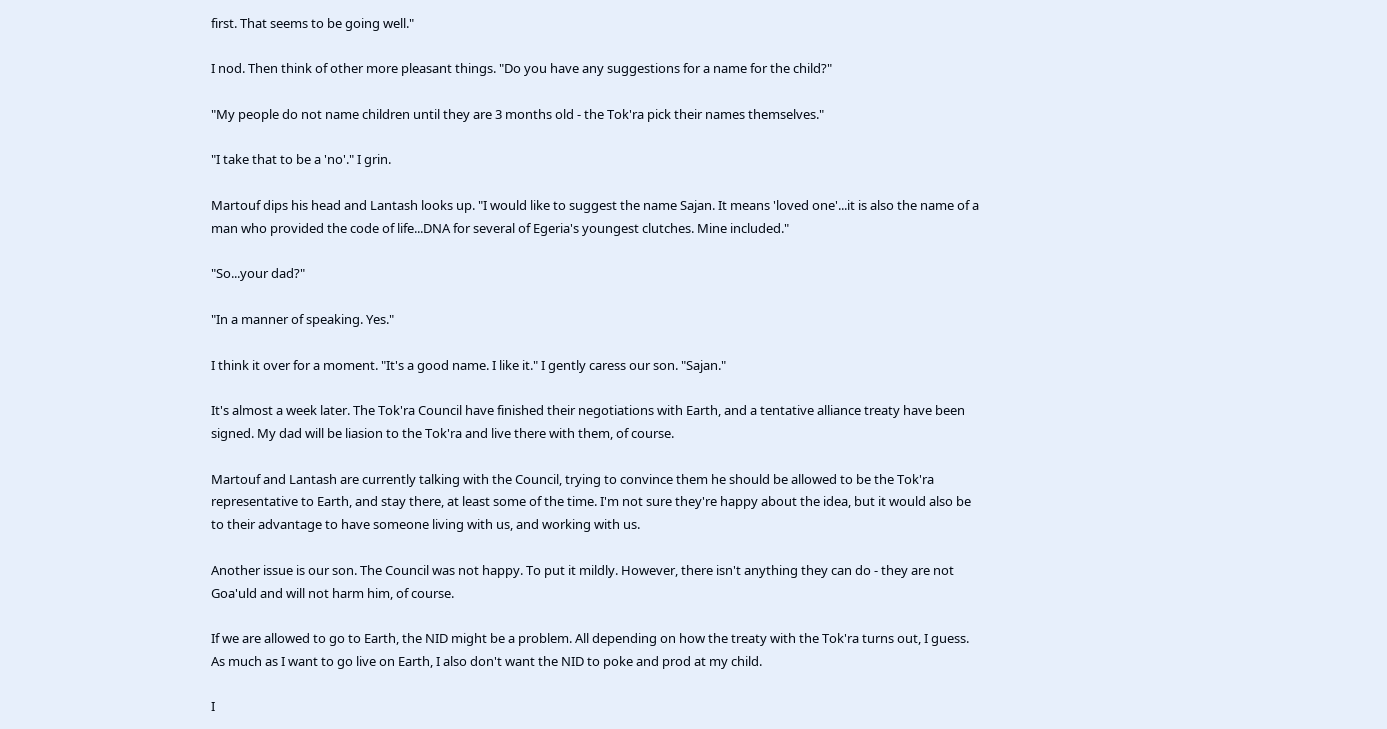first. That seems to be going well."

I nod. Then think of other more pleasant things. "Do you have any suggestions for a name for the child?"

"My people do not name children until they are 3 months old - the Tok'ra pick their names themselves."

"I take that to be a 'no'." I grin.

Martouf dips his head and Lantash looks up. "I would like to suggest the name Sajan. It means 'loved one'...it is also the name of a man who provided the code of life...DNA for several of Egeria's youngest clutches. Mine included."

"So...your dad?"

"In a manner of speaking. Yes."

I think it over for a moment. "It's a good name. I like it." I gently caress our son. "Sajan."

It's almost a week later. The Tok'ra Council have finished their negotiations with Earth, and a tentative alliance treaty have been signed. My dad will be liasion to the Tok'ra and live there with them, of course.

Martouf and Lantash are currently talking with the Council, trying to convince them he should be allowed to be the Tok'ra representative to Earth, and stay there, at least some of the time. I'm not sure they're happy about the idea, but it would also be to their advantage to have someone living with us, and working with us.

Another issue is our son. The Council was not happy. To put it mildly. However, there isn't anything they can do - they are not Goa'uld and will not harm him, of course.

If we are allowed to go to Earth, the NID might be a problem. All depending on how the treaty with the Tok'ra turns out, I guess. As much as I want to go live on Earth, I also don't want the NID to poke and prod at my child.

I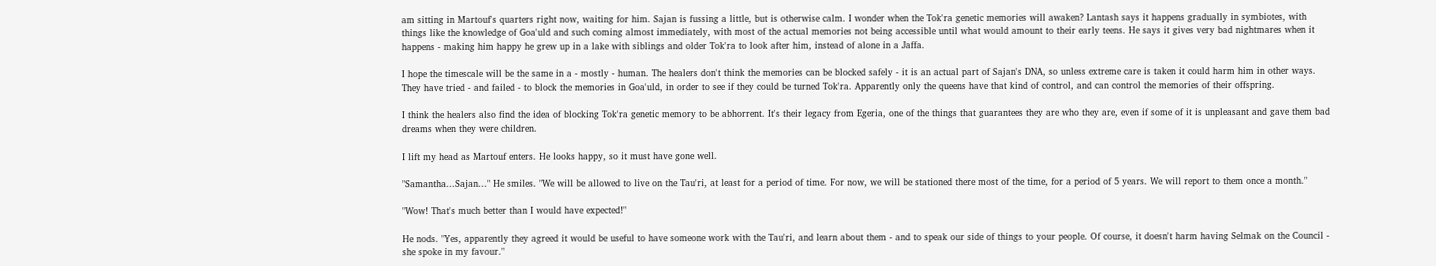am sitting in Martouf's quarters right now, waiting for him. Sajan is fussing a little, but is otherwise calm. I wonder when the Tok'ra genetic memories will awaken? Lantash says it happens gradually in symbiotes, with things like the knowledge of Goa'uld and such coming almost immediately, with most of the actual memories not being accessible until what would amount to their early teens. He says it gives very bad nightmares when it happens - making him happy he grew up in a lake with siblings and older Tok'ra to look after him, instead of alone in a Jaffa.

I hope the timescale will be the same in a - mostly - human. The healers don't think the memories can be blocked safely - it is an actual part of Sajan's DNA, so unless extreme care is taken it could harm him in other ways. They have tried - and failed - to block the memories in Goa'uld, in order to see if they could be turned Tok'ra. Apparently only the queens have that kind of control, and can control the memories of their offspring.

I think the healers also find the idea of blocking Tok'ra genetic memory to be abhorrent. It's their legacy from Egeria, one of the things that guarantees they are who they are, even if some of it is unpleasant and gave them bad dreams when they were children.

I lift my head as Martouf enters. He looks happy, so it must have gone well.

"Samantha...Sajan..." He smiles. "We will be allowed to live on the Tau'ri, at least for a period of time. For now, we will be stationed there most of the time, for a period of 5 years. We will report to them once a month."

"Wow! That's much better than I would have expected!"

He nods. "Yes, apparently they agreed it would be useful to have someone work with the Tau'ri, and learn about them - and to speak our side of things to your people. Of course, it doesn't harm having Selmak on the Council - she spoke in my favour."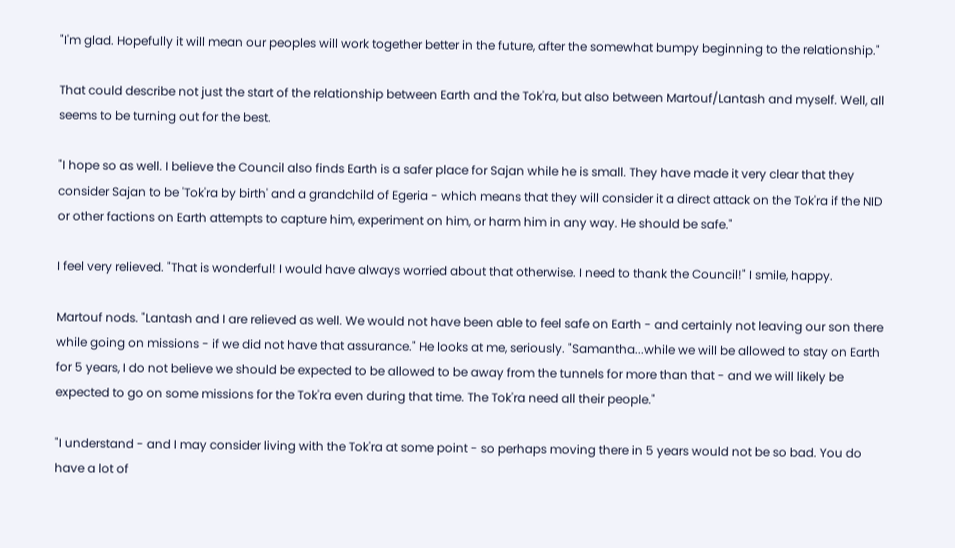"I'm glad. Hopefully it will mean our peoples will work together better in the future, after the somewhat bumpy beginning to the relationship."

That could describe not just the start of the relationship between Earth and the Tok'ra, but also between Martouf/Lantash and myself. Well, all seems to be turning out for the best.

"I hope so as well. I believe the Council also finds Earth is a safer place for Sajan while he is small. They have made it very clear that they consider Sajan to be 'Tok'ra by birth' and a grandchild of Egeria - which means that they will consider it a direct attack on the Tok'ra if the NID or other factions on Earth attempts to capture him, experiment on him, or harm him in any way. He should be safe."

I feel very relieved. "That is wonderful! I would have always worried about that otherwise. I need to thank the Council!" I smile, happy.

Martouf nods. "Lantash and I are relieved as well. We would not have been able to feel safe on Earth - and certainly not leaving our son there while going on missions - if we did not have that assurance." He looks at me, seriously. "Samantha...while we will be allowed to stay on Earth for 5 years, I do not believe we should be expected to be allowed to be away from the tunnels for more than that - and we will likely be expected to go on some missions for the Tok'ra even during that time. The Tok'ra need all their people."

"I understand - and I may consider living with the Tok'ra at some point - so perhaps moving there in 5 years would not be so bad. You do have a lot of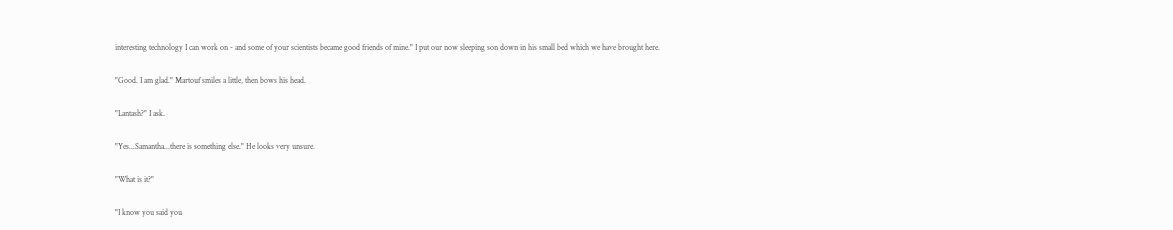interesting technology I can work on - and some of your scientists became good friends of mine." I put our now sleeping son down in his small bed which we have brought here.

"Good. I am glad." Martouf smiles a little, then bows his head.

"Lantash?" I ask.

"Yes...Samantha...there is something else." He looks very unsure.

"What is it?"

"I know you said you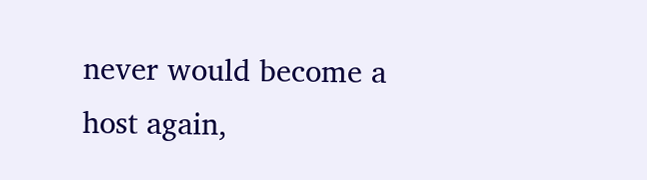never would become a host again,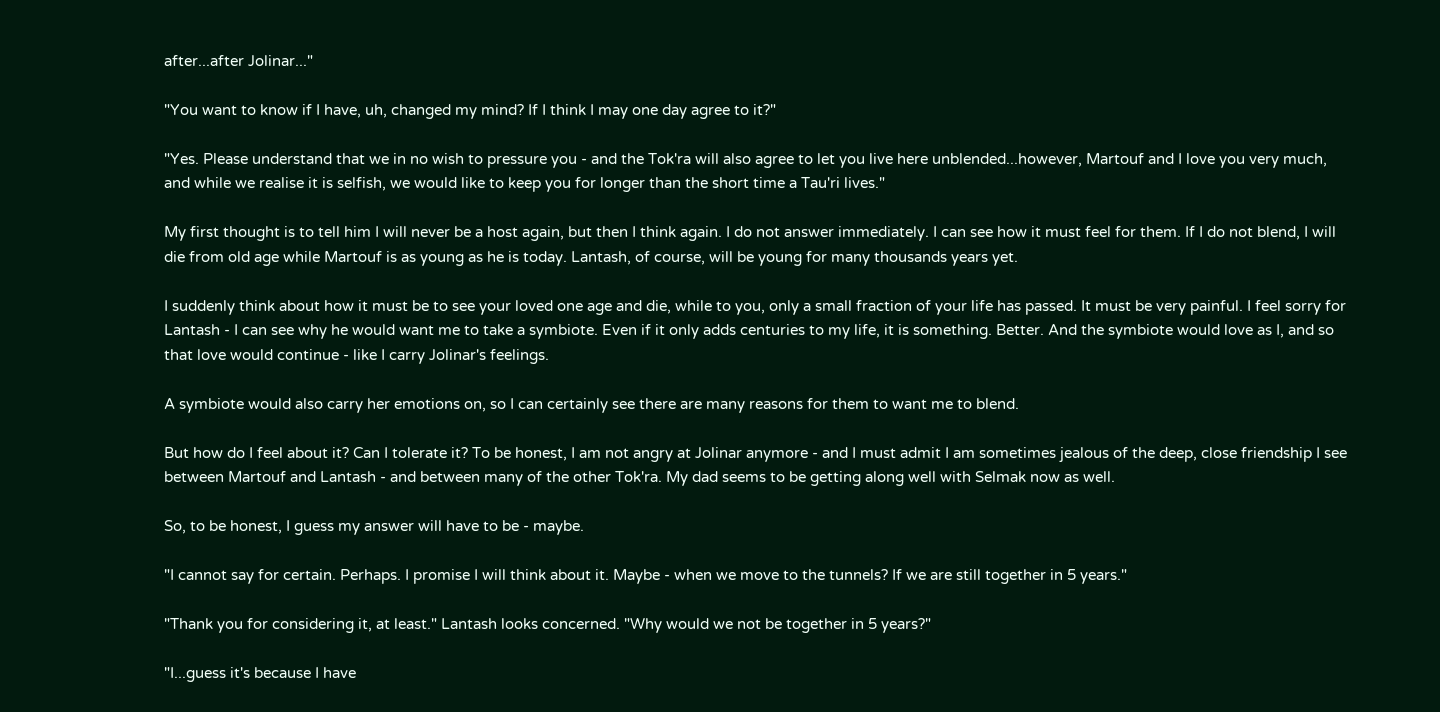after...after Jolinar..."

"You want to know if I have, uh, changed my mind? If I think I may one day agree to it?"

"Yes. Please understand that we in no wish to pressure you - and the Tok'ra will also agree to let you live here unblended...however, Martouf and I love you very much, and while we realise it is selfish, we would like to keep you for longer than the short time a Tau'ri lives."

My first thought is to tell him I will never be a host again, but then I think again. I do not answer immediately. I can see how it must feel for them. If I do not blend, I will die from old age while Martouf is as young as he is today. Lantash, of course, will be young for many thousands years yet.

I suddenly think about how it must be to see your loved one age and die, while to you, only a small fraction of your life has passed. It must be very painful. I feel sorry for Lantash - I can see why he would want me to take a symbiote. Even if it only adds centuries to my life, it is something. Better. And the symbiote would love as I, and so that love would continue - like I carry Jolinar's feelings.

A symbiote would also carry her emotions on, so I can certainly see there are many reasons for them to want me to blend.

But how do I feel about it? Can I tolerate it? To be honest, I am not angry at Jolinar anymore - and I must admit I am sometimes jealous of the deep, close friendship I see between Martouf and Lantash - and between many of the other Tok'ra. My dad seems to be getting along well with Selmak now as well.

So, to be honest, I guess my answer will have to be - maybe.

"I cannot say for certain. Perhaps. I promise I will think about it. Maybe - when we move to the tunnels? If we are still together in 5 years."

"Thank you for considering it, at least." Lantash looks concerned. "Why would we not be together in 5 years?"

"I...guess it's because I have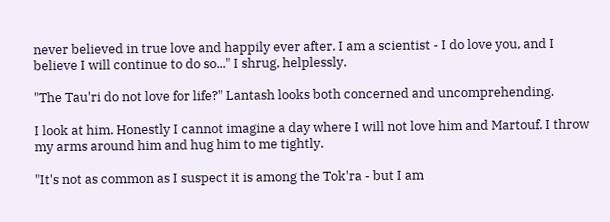never believed in true love and happily ever after. I am a scientist - I do love you, and I believe I will continue to do so..." I shrug, helplessly.

"The Tau'ri do not love for life?" Lantash looks both concerned and uncomprehending.

I look at him. Honestly I cannot imagine a day where I will not love him and Martouf. I throw my arms around him and hug him to me tightly.

"It's not as common as I suspect it is among the Tok'ra - but I am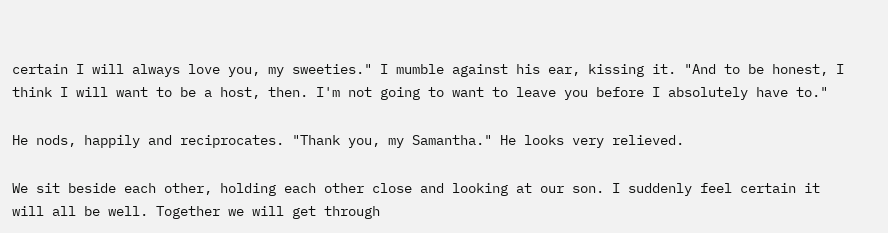certain I will always love you, my sweeties." I mumble against his ear, kissing it. "And to be honest, I think I will want to be a host, then. I'm not going to want to leave you before I absolutely have to."

He nods, happily and reciprocates. "Thank you, my Samantha." He looks very relieved.

We sit beside each other, holding each other close and looking at our son. I suddenly feel certain it will all be well. Together we will get through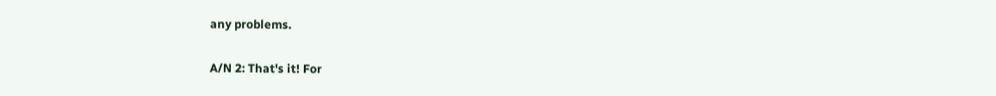any problems.

A/N 2: That's it! For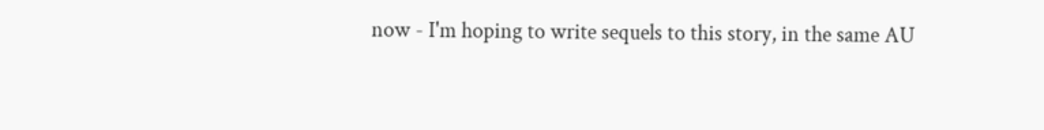now - I'm hoping to write sequels to this story, in the same AU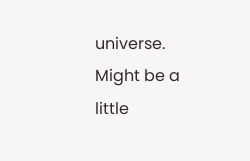universe. Might be a little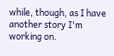while, though, as I have another story I'm working on.